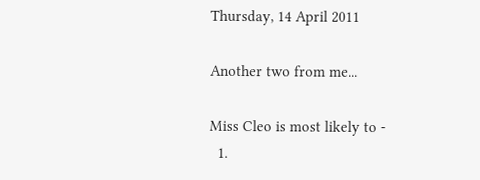Thursday, 14 April 2011

Another two from me...

Miss Cleo is most likely to -
  1.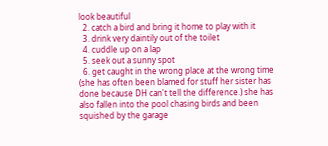look beautiful
  2. catch a bird and bring it home to play with it
  3. drink very daintily out of the toilet
  4. cuddle up on a lap
  5. seek out a sunny spot
  6. get caught in the wrong place at the wrong time (she has often been blamed for stuff her sister has done because DH can't tell the difference.) she has also fallen into the pool chasing birds and been squished by the garage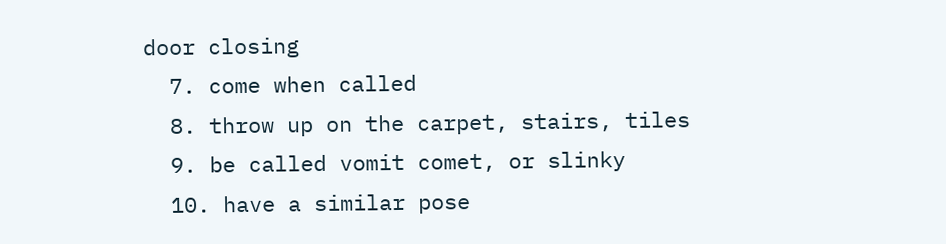door closing
  7. come when called
  8. throw up on the carpet, stairs, tiles
  9. be called vomit comet, or slinky
  10. have a similar pose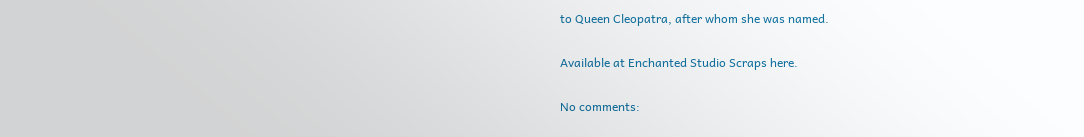to Queen Cleopatra, after whom she was named.

Available at Enchanted Studio Scraps here.

No comments: